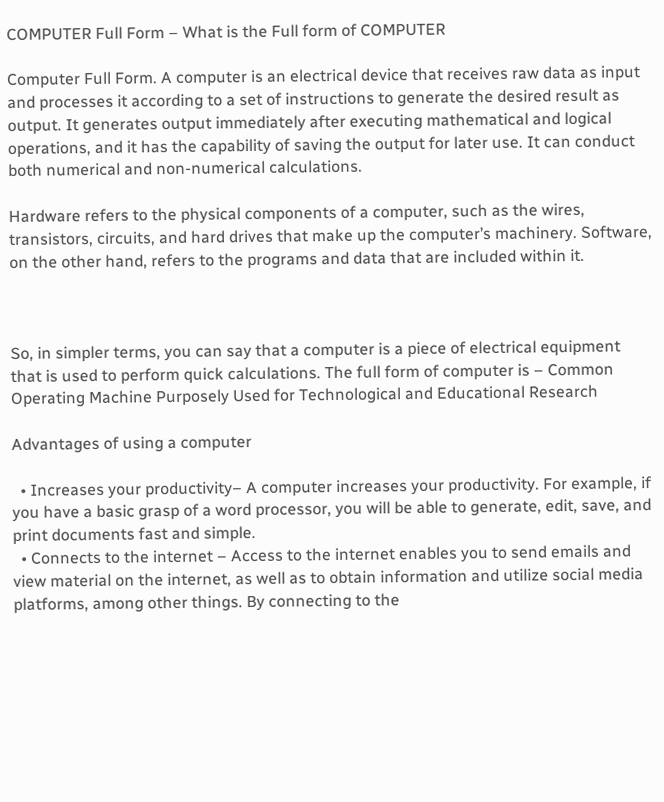COMPUTER Full Form – What is the Full form of COMPUTER

Computer Full Form. A computer is an electrical device that receives raw data as input and processes it according to a set of instructions to generate the desired result as output. It generates output immediately after executing mathematical and logical operations, and it has the capability of saving the output for later use. It can conduct both numerical and non-numerical calculations.

Hardware refers to the physical components of a computer, such as the wires, transistors, circuits, and hard drives that make up the computer’s machinery. Software, on the other hand, refers to the programs and data that are included within it.



So, in simpler terms, you can say that a computer is a piece of electrical equipment that is used to perform quick calculations. The full form of computer is – Common Operating Machine Purposely Used for Technological and Educational Research

Advantages of using a computer

  • Increases your productivity– A computer increases your productivity. For example, if you have a basic grasp of a word processor, you will be able to generate, edit, save, and print documents fast and simple.
  • Connects to the internet – Access to the internet enables you to send emails and view material on the internet, as well as to obtain information and utilize social media platforms, among other things. By connecting to the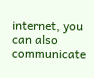internet, you can also communicate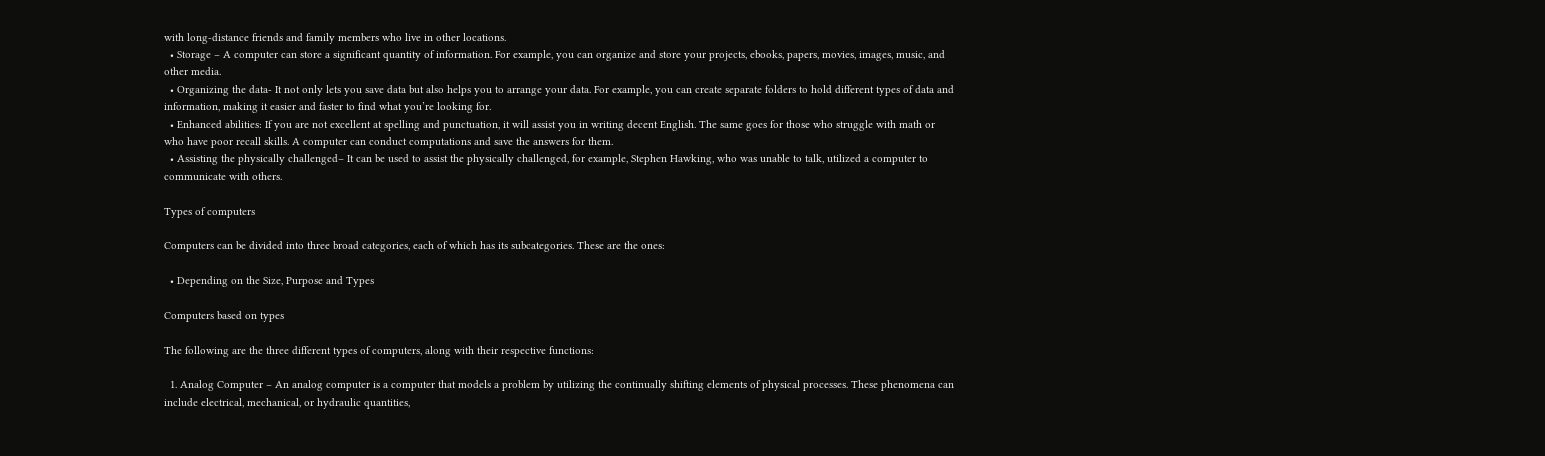with long-distance friends and family members who live in other locations.
  • Storage – A computer can store a significant quantity of information. For example, you can organize and store your projects, ebooks, papers, movies, images, music, and other media.
  • Organizing the data- It not only lets you save data but also helps you to arrange your data. For example, you can create separate folders to hold different types of data and information, making it easier and faster to find what you’re looking for.
  • Enhanced abilities: If you are not excellent at spelling and punctuation, it will assist you in writing decent English. The same goes for those who struggle with math or who have poor recall skills. A computer can conduct computations and save the answers for them.
  • Assisting the physically challenged– It can be used to assist the physically challenged, for example, Stephen Hawking, who was unable to talk, utilized a computer to communicate with others.

Types of computers

Computers can be divided into three broad categories, each of which has its subcategories. These are the ones:

  • Depending on the Size, Purpose and Types

Computers based on types

The following are the three different types of computers, along with their respective functions:

  1. Analog Computer – An analog computer is a computer that models a problem by utilizing the continually shifting elements of physical processes. These phenomena can include electrical, mechanical, or hydraulic quantities,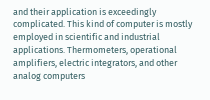and their application is exceedingly complicated. This kind of computer is mostly employed in scientific and industrial applications. Thermometers, operational amplifiers, electric integrators, and other analog computers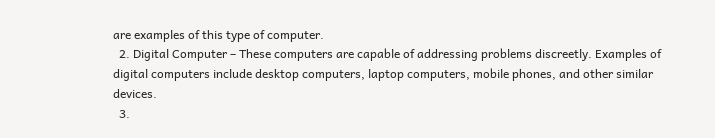are examples of this type of computer.
  2. Digital Computer – These computers are capable of addressing problems discreetly. Examples of digital computers include desktop computers, laptop computers, mobile phones, and other similar devices.
  3.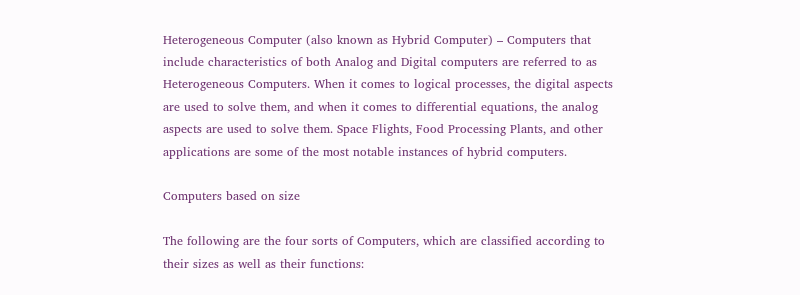Heterogeneous Computer (also known as Hybrid Computer) – Computers that include characteristics of both Analog and Digital computers are referred to as Heterogeneous Computers. When it comes to logical processes, the digital aspects are used to solve them, and when it comes to differential equations, the analog aspects are used to solve them. Space Flights, Food Processing Plants, and other applications are some of the most notable instances of hybrid computers.

Computers based on size

The following are the four sorts of Computers, which are classified according to their sizes as well as their functions: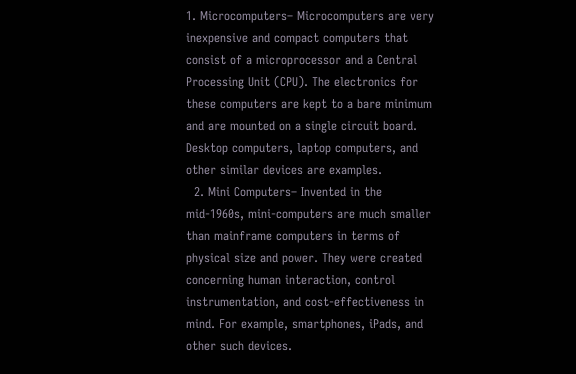1. Microcomputers– Microcomputers are very inexpensive and compact computers that consist of a microprocessor and a Central Processing Unit (CPU). The electronics for these computers are kept to a bare minimum and are mounted on a single circuit board. Desktop computers, laptop computers, and other similar devices are examples.
  2. Mini Computers– Invented in the mid-1960s, mini-computers are much smaller than mainframe computers in terms of physical size and power. They were created concerning human interaction, control instrumentation, and cost-effectiveness in mind. For example, smartphones, iPads, and other such devices.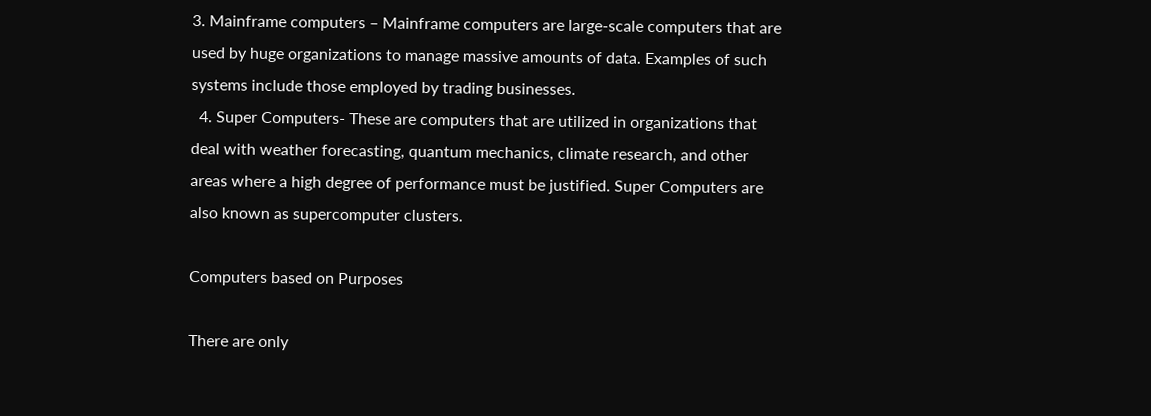3. Mainframe computers – Mainframe computers are large-scale computers that are used by huge organizations to manage massive amounts of data. Examples of such systems include those employed by trading businesses.
  4. Super Computers- These are computers that are utilized in organizations that deal with weather forecasting, quantum mechanics, climate research, and other areas where a high degree of performance must be justified. Super Computers are also known as supercomputer clusters.

Computers based on Purposes

There are only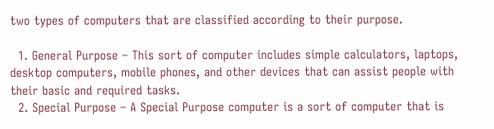two types of computers that are classified according to their purpose.

  1. General Purpose – This sort of computer includes simple calculators, laptops, desktop computers, mobile phones, and other devices that can assist people with their basic and required tasks.
  2. Special Purpose – A Special Purpose computer is a sort of computer that is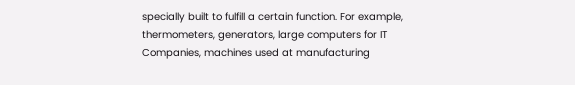specially built to fulfill a certain function. For example, thermometers, generators, large computers for IT Companies, machines used at manufacturing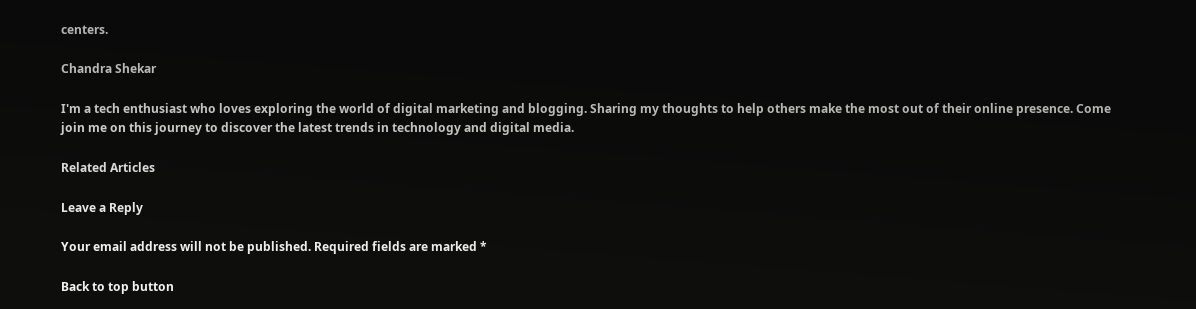centers.

Chandra Shekar

I'm a tech enthusiast who loves exploring the world of digital marketing and blogging. Sharing my thoughts to help others make the most out of their online presence. Come join me on this journey to discover the latest trends in technology and digital media.

Related Articles

Leave a Reply

Your email address will not be published. Required fields are marked *

Back to top button